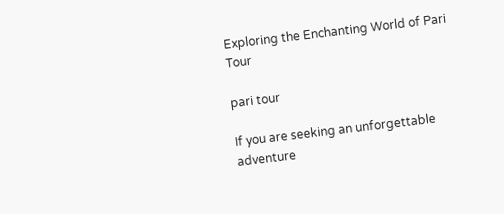Exploring the Enchanting World of Pari Tour

pari tour

If you are seeking an unforgettable adventure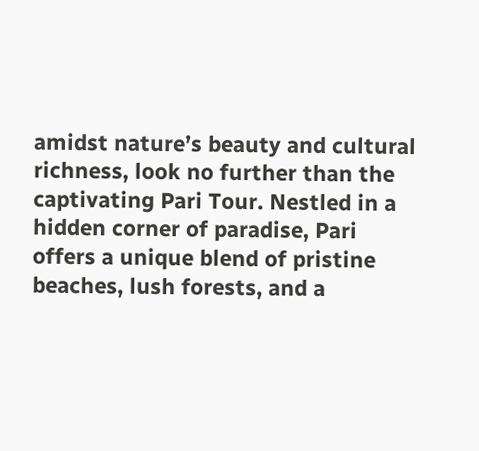amidst nature’s beauty and cultural richness, look no further than the captivating Pari Tour. Nestled in a hidden corner of paradise, Pari offers a unique blend of pristine beaches, lush forests, and a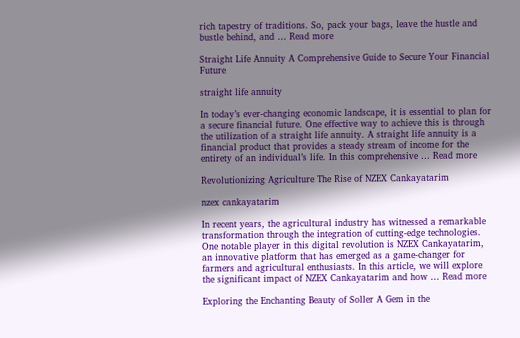rich tapestry of traditions. So, pack your bags, leave the hustle and bustle behind, and … Read more

Straight Life Annuity A Comprehensive Guide to Secure Your Financial Future

straight life annuity

In today’s ever-changing economic landscape, it is essential to plan for a secure financial future. One effective way to achieve this is through the utilization of a straight life annuity. A straight life annuity is a financial product that provides a steady stream of income for the entirety of an individual’s life. In this comprehensive … Read more

Revolutionizing Agriculture The Rise of NZEX Cankayatarim

nzex cankayatarim

In recent years, the agricultural industry has witnessed a remarkable transformation through the integration of cutting-edge technologies. One notable player in this digital revolution is NZEX Cankayatarim, an innovative platform that has emerged as a game-changer for farmers and agricultural enthusiasts. In this article, we will explore the significant impact of NZEX Cankayatarim and how … Read more

Exploring the Enchanting Beauty of Soller A Gem in the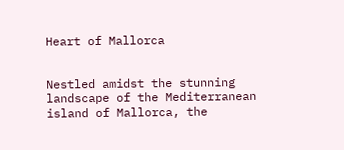Heart of Mallorca


Nestled amidst the stunning landscape of the Mediterranean island of Mallorca, the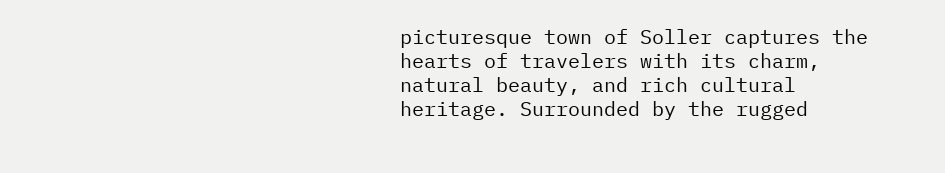picturesque town of Soller captures the hearts of travelers with its charm, natural beauty, and rich cultural heritage. Surrounded by the rugged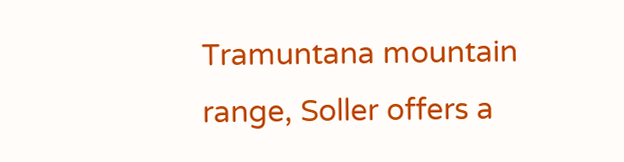Tramuntana mountain range, Soller offers a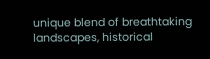unique blend of breathtaking landscapes, historical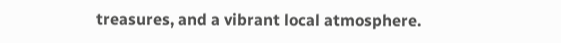treasures, and a vibrant local atmosphere.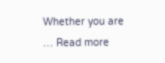Whether you are … Read more